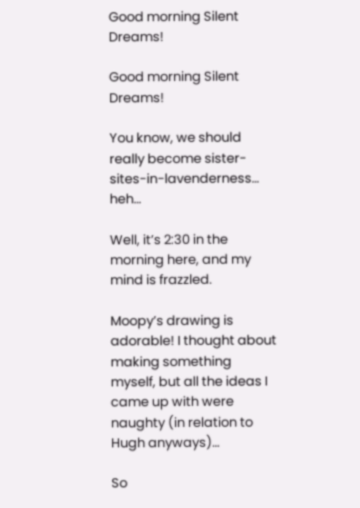Good morning Silent Dreams!

Good morning Silent Dreams!

You know, we should really become sister-sites-in-lavenderness… heh…

Well, it’s 2:30 in the morning here, and my mind is frazzled.

Moopy’s drawing is adorable! I thought about making something myself, but all the ideas I came up with were naughty (in relation to Hugh anyways)…

So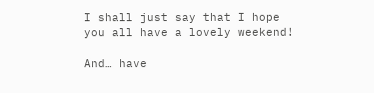I shall just say that I hope you all have a lovely weekend!

And… have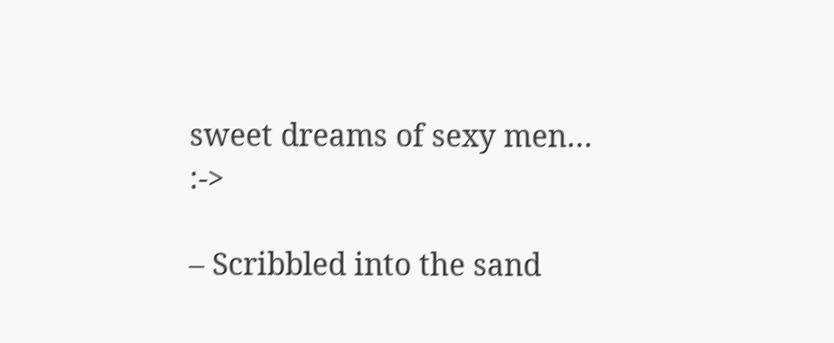sweet dreams of sexy men… :->

– Scribbled into the sand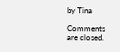by Tina

Comments are closed.